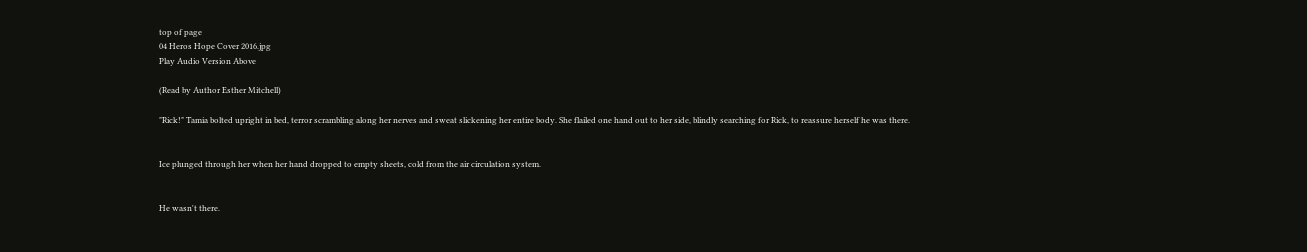top of page
04 Heros Hope Cover 2016.jpg
Play Audio Version Above

(Read by Author Esther Mitchell)

"Rick!" Tamia bolted upright in bed, terror scrambling along her nerves and sweat slickening her entire body. She flailed one hand out to her side, blindly searching for Rick, to reassure herself he was there.


Ice plunged through her when her hand dropped to empty sheets, cold from the air circulation system.


He wasn't there.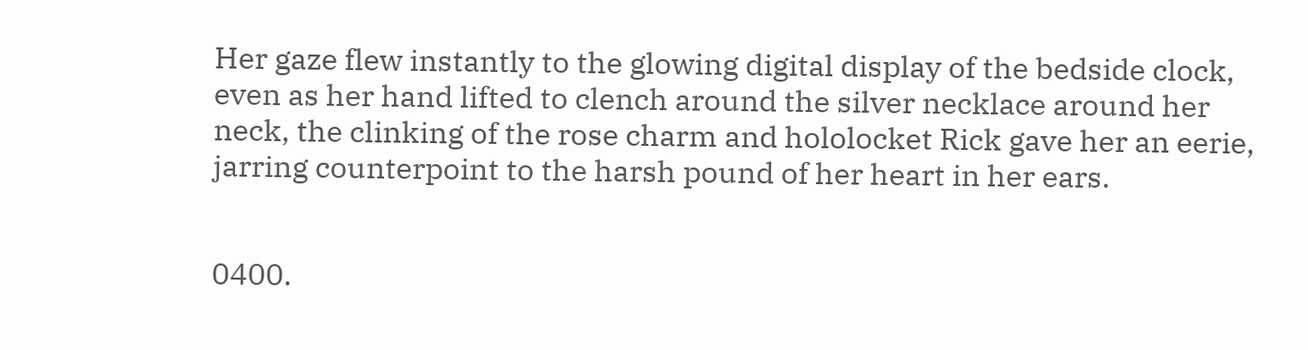Her gaze flew instantly to the glowing digital display of the bedside clock, even as her hand lifted to clench around the silver necklace around her neck, the clinking of the rose charm and hololocket Rick gave her an eerie, jarring counterpoint to the harsh pound of her heart in her ears.


0400.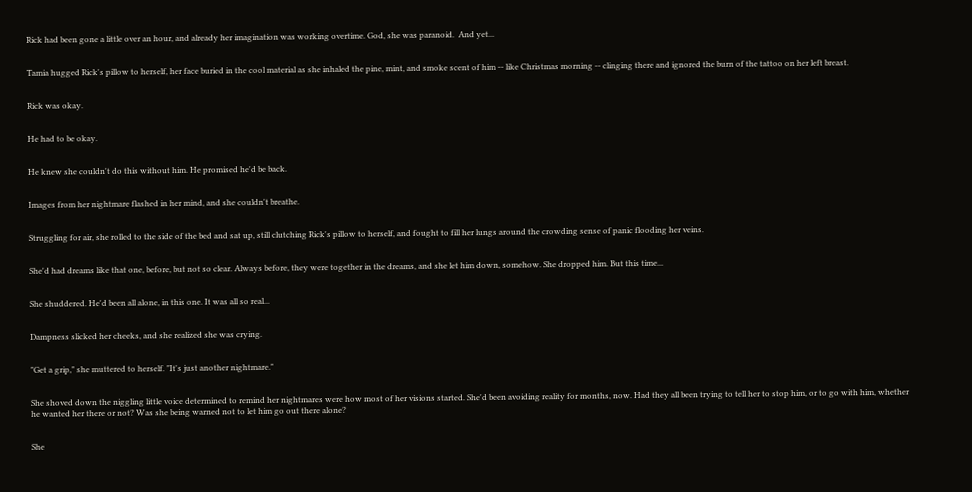Rick had been gone a little over an hour, and already her imagination was working overtime. God, she was paranoid.  And yet...


Tamia hugged Rick's pillow to herself, her face buried in the cool material as she inhaled the pine, mint, and smoke scent of him -- like Christmas morning -- clinging there and ignored the burn of the tattoo on her left breast.


Rick was okay.


He had to be okay.


He knew she couldn't do this without him. He promised he'd be back.


Images from her nightmare flashed in her mind, and she couldn't breathe.


Struggling for air, she rolled to the side of the bed and sat up, still clutching Rick's pillow to herself, and fought to fill her lungs around the crowding sense of panic flooding her veins.


She'd had dreams like that one, before, but not so clear. Always before, they were together in the dreams, and she let him down, somehow. She dropped him. But this time...


She shuddered. He'd been all alone, in this one. It was all so real...


Dampness slicked her cheeks, and she realized she was crying.


"Get a grip," she muttered to herself. "It's just another nightmare."


She shoved down the niggling little voice determined to remind her nightmares were how most of her visions started. She'd been avoiding reality for months, now. Had they all been trying to tell her to stop him, or to go with him, whether he wanted her there or not? Was she being warned not to let him go out there alone?


She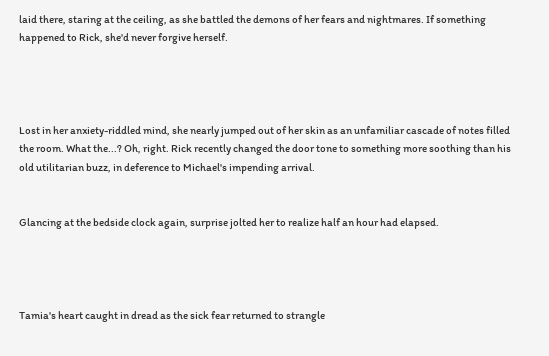laid there, staring at the ceiling, as she battled the demons of her fears and nightmares. If something happened to Rick, she'd never forgive herself.




Lost in her anxiety-riddled mind, she nearly jumped out of her skin as an unfamiliar cascade of notes filled the room. What the...? Oh, right. Rick recently changed the door tone to something more soothing than his old utilitarian buzz, in deference to Michael's impending arrival.


Glancing at the bedside clock again, surprise jolted her to realize half an hour had elapsed.




Tamia's heart caught in dread as the sick fear returned to strangle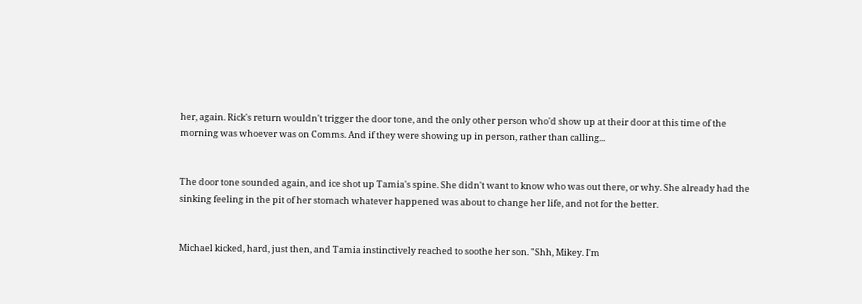her, again. Rick's return wouldn't trigger the door tone, and the only other person who'd show up at their door at this time of the morning was whoever was on Comms. And if they were showing up in person, rather than calling...


The door tone sounded again, and ice shot up Tamia's spine. She didn't want to know who was out there, or why. She already had the sinking feeling in the pit of her stomach whatever happened was about to change her life, and not for the better.


Michael kicked, hard, just then, and Tamia instinctively reached to soothe her son. "Shh, Mikey. I'm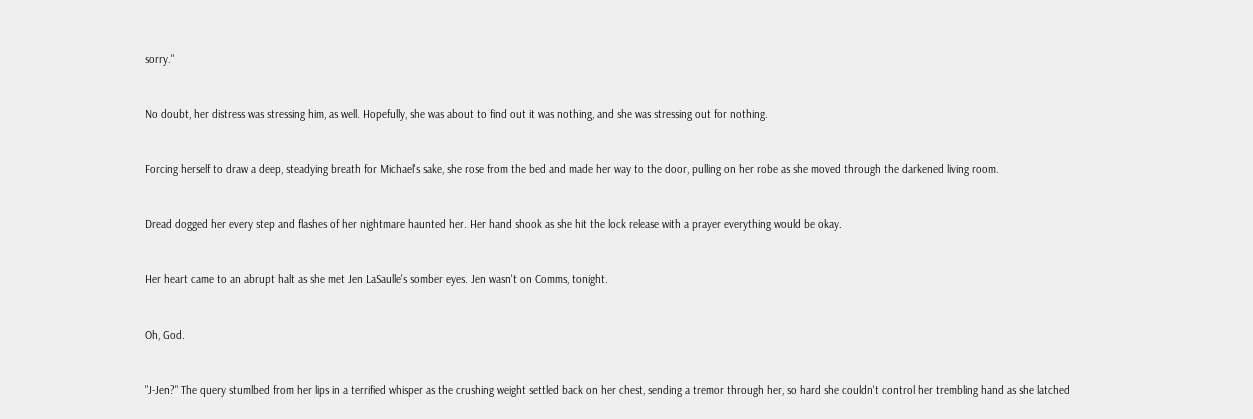sorry."


No doubt, her distress was stressing him, as well. Hopefully, she was about to find out it was nothing, and she was stressing out for nothing.


Forcing herself to draw a deep, steadying breath for Michael's sake, she rose from the bed and made her way to the door, pulling on her robe as she moved through the darkened living room.


Dread dogged her every step and flashes of her nightmare haunted her. Her hand shook as she hit the lock release with a prayer everything would be okay.


Her heart came to an abrupt halt as she met Jen LaSaulle's somber eyes. Jen wasn't on Comms, tonight.


Oh, God.


"J-Jen?" The query stumlbed from her lips in a terrified whisper as the crushing weight settled back on her chest, sending a tremor through her, so hard she couldn't control her trembling hand as she latched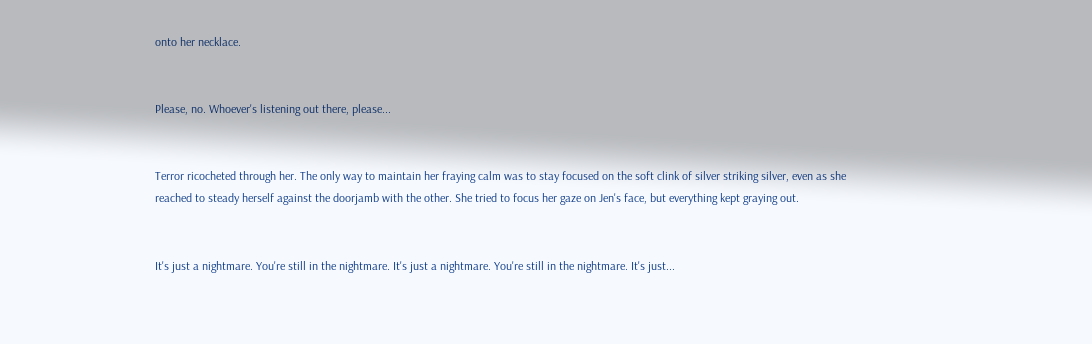onto her necklace.


Please, no. Whoever's listening out there, please...


Terror ricocheted through her. The only way to maintain her fraying calm was to stay focused on the soft clink of silver striking silver, even as she reached to steady herself against the doorjamb with the other. She tried to focus her gaze on Jen's face, but everything kept graying out.


It's just a nightmare. You're still in the nightmare. It's just a nightmare. You're still in the nightmare. It's just...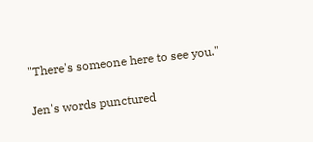"There's someone here to see you."


Jen's words punctured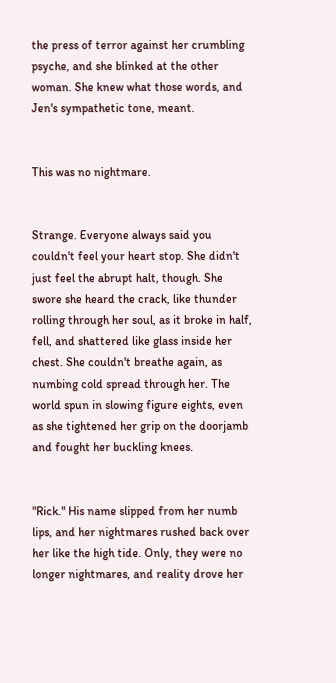the press of terror against her crumbling psyche, and she blinked at the other woman. She knew what those words, and Jen's sympathetic tone, meant.


This was no nightmare.


Strange. Everyone always said you couldn't feel your heart stop. She didn't just feel the abrupt halt, though. She swore she heard the crack, like thunder rolling through her soul, as it broke in half, fell, and shattered like glass inside her chest. She couldn't breathe again, as numbing cold spread through her. The world spun in slowing figure eights, even as she tightened her grip on the doorjamb and fought her buckling knees.


"Rick." His name slipped from her numb lips, and her nightmares rushed back over her like the high tide. Only, they were no longer nightmares, and reality drove her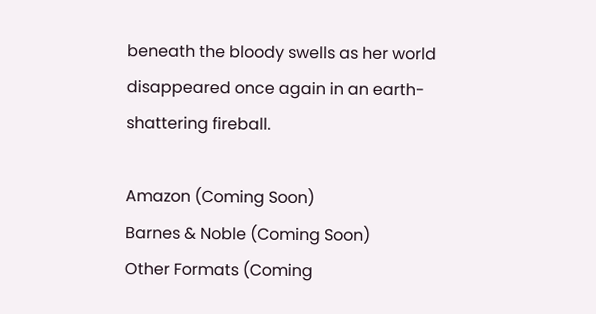beneath the bloody swells as her world disappeared once again in an earth-shattering fireball.

Amazon (Coming Soon)
Barnes & Noble (Coming Soon)
Other Formats (Coming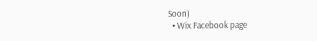Soon)
  • Wix Facebook page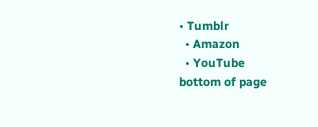• Tumblr
  • Amazon
  • YouTube
bottom of page